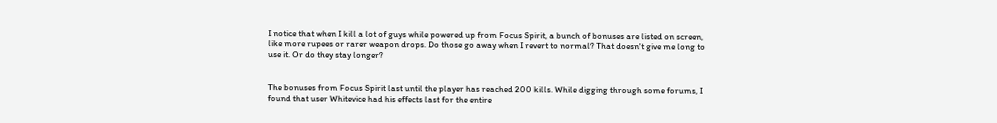I notice that when I kill a lot of guys while powered up from Focus Spirit, a bunch of bonuses are listed on screen, like more rupees or rarer weapon drops. Do those go away when I revert to normal? That doesn't give me long to use it. Or do they stay longer?


The bonuses from Focus Spirit last until the player has reached 200 kills. While digging through some forums, I found that user Whitevice had his effects last for the entire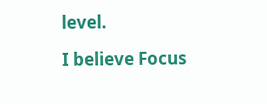level.

I believe Focus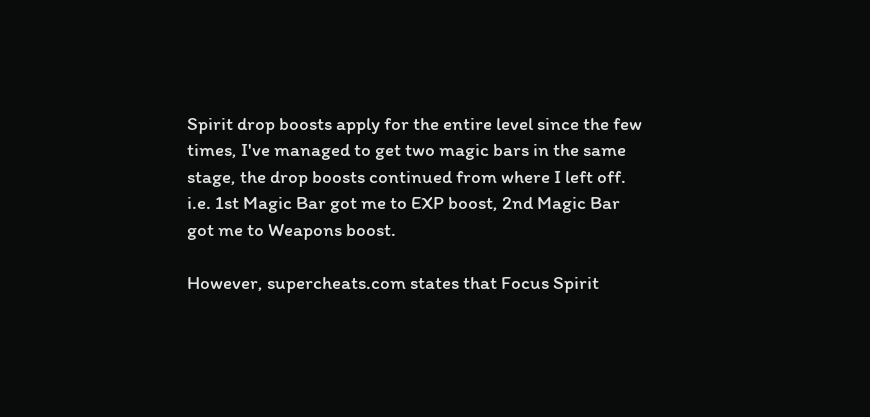Spirit drop boosts apply for the entire level since the few times, I've managed to get two magic bars in the same stage, the drop boosts continued from where I left off. i.e. 1st Magic Bar got me to EXP boost, 2nd Magic Bar got me to Weapons boost.

However, supercheats.com states that Focus Spirit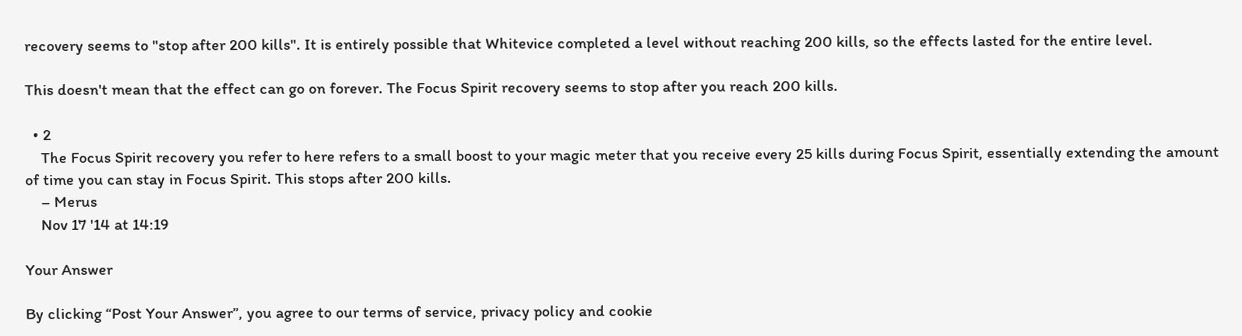recovery seems to "stop after 200 kills". It is entirely possible that Whitevice completed a level without reaching 200 kills, so the effects lasted for the entire level.

This doesn't mean that the effect can go on forever. The Focus Spirit recovery seems to stop after you reach 200 kills.

  • 2
    The Focus Spirit recovery you refer to here refers to a small boost to your magic meter that you receive every 25 kills during Focus Spirit, essentially extending the amount of time you can stay in Focus Spirit. This stops after 200 kills.
    – Merus
    Nov 17 '14 at 14:19

Your Answer

By clicking “Post Your Answer”, you agree to our terms of service, privacy policy and cookie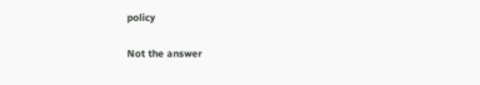policy

Not the answer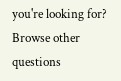you're looking for? Browse other questions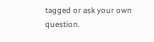tagged or ask your own question.